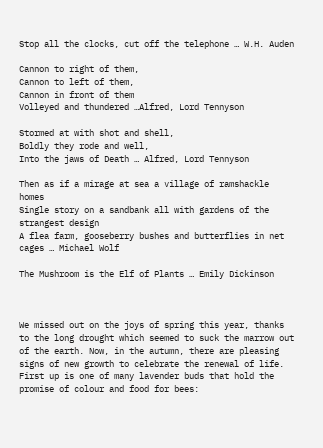Stop all the clocks, cut off the telephone … W.H. Auden

Cannon to right of them,
Cannon to left of them,
Cannon in front of them
Volleyed and thundered …Alfred, Lord Tennyson

Stormed at with shot and shell,
Boldly they rode and well,
Into the jaws of Death … Alfred, Lord Tennyson

Then as if a mirage at sea a village of ramshackle homes
Single story on a sandbank all with gardens of the strangest design
A flea farm, gooseberry bushes and butterflies in net cages … Michael Wolf

The Mushroom is the Elf of Plants … Emily Dickinson



We missed out on the joys of spring this year, thanks to the long drought which seemed to suck the marrow out of the earth. Now, in the autumn, there are pleasing signs of new growth to celebrate the renewal of life. First up is one of many lavender buds that hold the promise of colour and food for bees: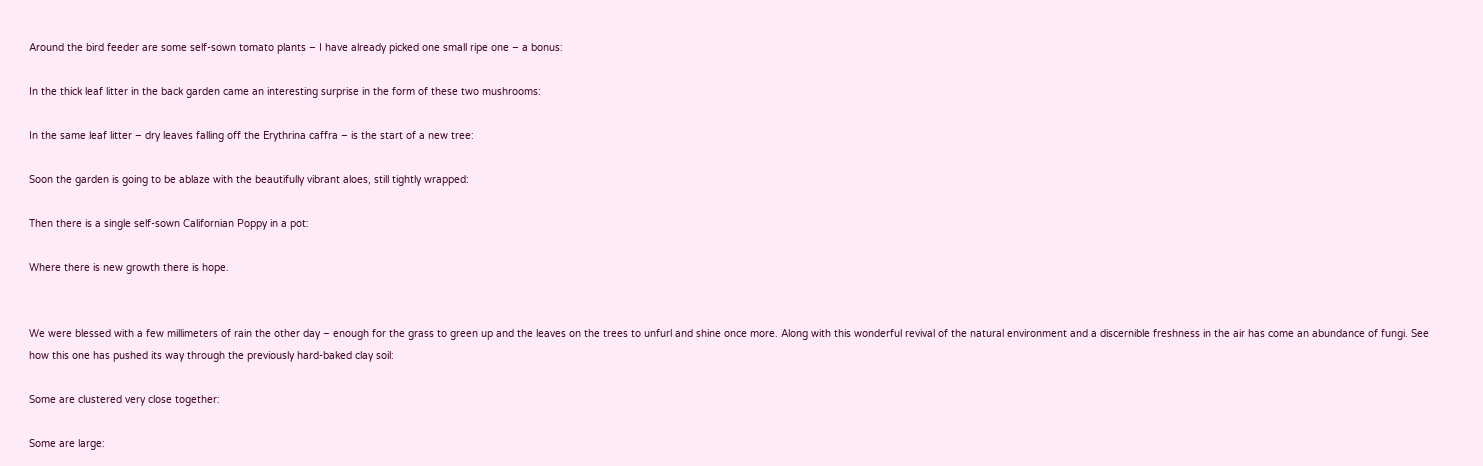Around the bird feeder are some self-sown tomato plants – I have already picked one small ripe one – a bonus:

In the thick leaf litter in the back garden came an interesting surprise in the form of these two mushrooms:

In the same leaf litter – dry leaves falling off the Erythrina caffra – is the start of a new tree:

Soon the garden is going to be ablaze with the beautifully vibrant aloes, still tightly wrapped:

Then there is a single self-sown Californian Poppy in a pot:

Where there is new growth there is hope.


We were blessed with a few millimeters of rain the other day – enough for the grass to green up and the leaves on the trees to unfurl and shine once more. Along with this wonderful revival of the natural environment and a discernible freshness in the air has come an abundance of fungi. See how this one has pushed its way through the previously hard-baked clay soil:

Some are clustered very close together:

Some are large: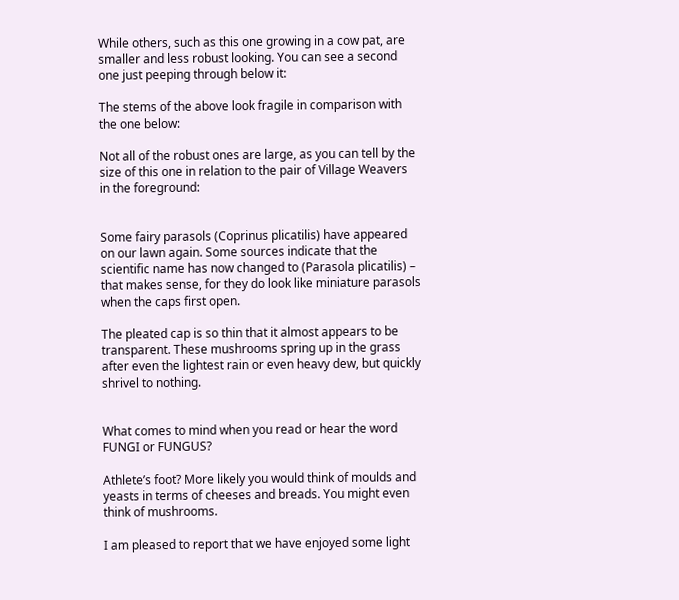While others, such as this one growing in a cow pat, are smaller and less robust looking. You can see a second one just peeping through below it:

The stems of the above look fragile in comparison with the one below:

Not all of the robust ones are large, as you can tell by the size of this one in relation to the pair of Village Weavers in the foreground:


Some fairy parasols (Coprinus plicatilis) have appeared on our lawn again. Some sources indicate that the scientific name has now changed to (Parasola plicatilis) – that makes sense, for they do look like miniature parasols when the caps first open.

The pleated cap is so thin that it almost appears to be transparent. These mushrooms spring up in the grass after even the lightest rain or even heavy dew, but quickly shrivel to nothing.


What comes to mind when you read or hear the word FUNGI or FUNGUS?

Athlete’s foot? More likely you would think of moulds and yeasts in terms of cheeses and breads. You might even think of mushrooms.

I am pleased to report that we have enjoyed some light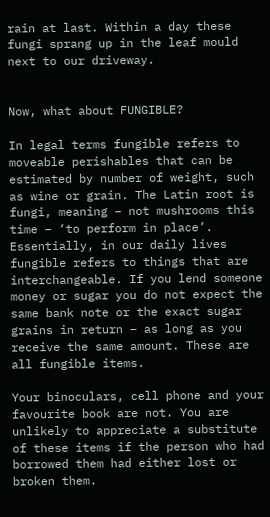rain at last. Within a day these fungi sprang up in the leaf mould next to our driveway.


Now, what about FUNGIBLE?

In legal terms fungible refers to moveable perishables that can be estimated by number of weight, such as wine or grain. The Latin root is fungi, meaning – not mushrooms this time – ‘to perform in place’. Essentially, in our daily lives fungible refers to things that are interchangeable. If you lend someone money or sugar you do not expect the same bank note or the exact sugar grains in return – as long as you receive the same amount. These are all fungible items.

Your binoculars, cell phone and your favourite book are not. You are unlikely to appreciate a substitute of these items if the person who had borrowed them had either lost or broken them.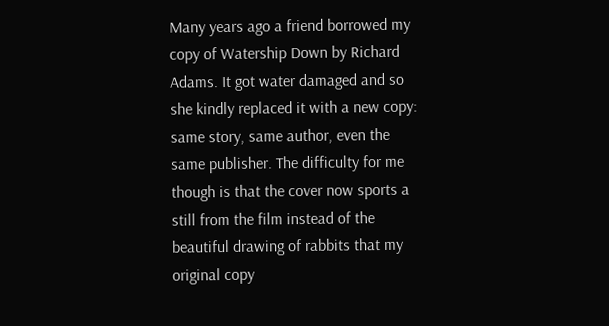Many years ago a friend borrowed my copy of Watership Down by Richard Adams. It got water damaged and so she kindly replaced it with a new copy: same story, same author, even the same publisher. The difficulty for me though is that the cover now sports a still from the film instead of the beautiful drawing of rabbits that my original copy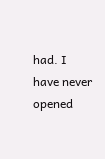had. I have never opened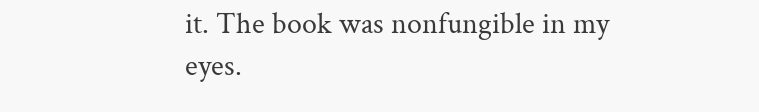it. The book was nonfungible in my eyes.